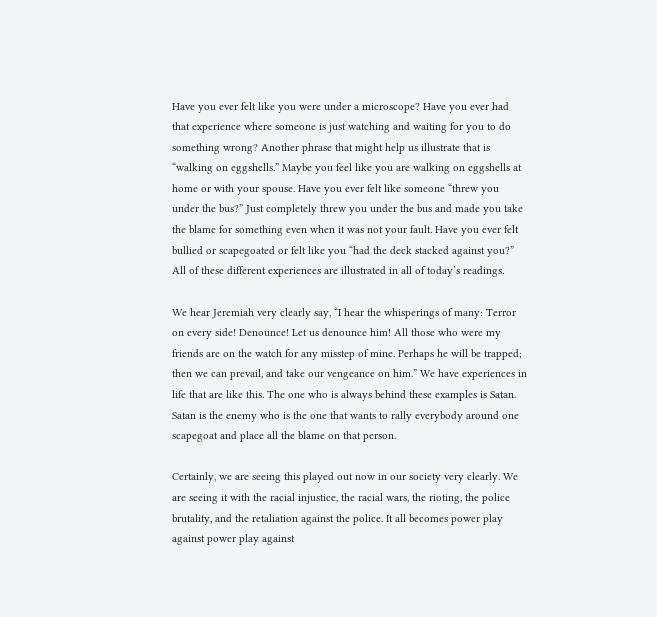Have you ever felt like you were under a microscope? Have you ever had that experience where someone is just watching and waiting for you to do something wrong? Another phrase that might help us illustrate that is “walking on eggshells.” Maybe you feel like you are walking on eggshells at home or with your spouse. Have you ever felt like someone “threw you under the bus?” Just completely threw you under the bus and made you take the blame for something even when it was not your fault. Have you ever felt bullied or scapegoated or felt like you “had the deck stacked against you?” All of these different experiences are illustrated in all of today’s readings.

We hear Jeremiah very clearly say, “I hear the whisperings of many: Terror on every side! Denounce! Let us denounce him! All those who were my friends are on the watch for any misstep of mine. Perhaps he will be trapped; then we can prevail, and take our vengeance on him.” We have experiences in life that are like this. The one who is always behind these examples is Satan. Satan is the enemy who is the one that wants to rally everybody around one scapegoat and place all the blame on that person.

Certainly, we are seeing this played out now in our society very clearly. We are seeing it with the racial injustice, the racial wars, the rioting, the police brutality, and the retaliation against the police. It all becomes power play against power play against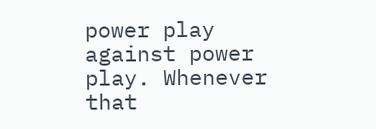power play against power play. Whenever that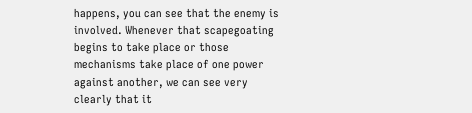happens, you can see that the enemy is involved. Whenever that scapegoating begins to take place or those mechanisms take place of one power against another, we can see very clearly that it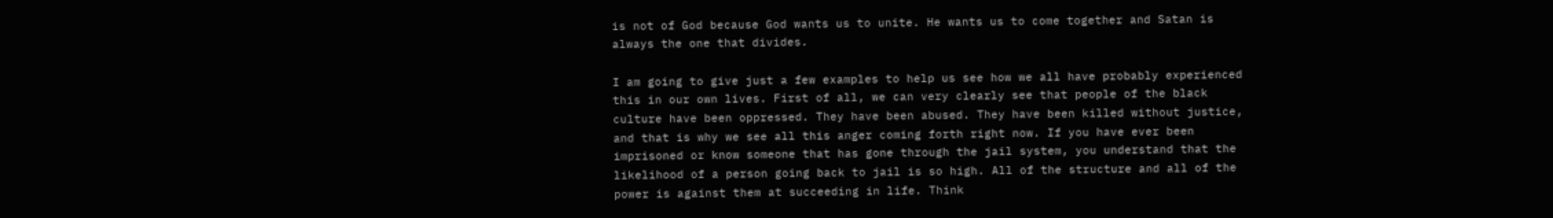is not of God because God wants us to unite. He wants us to come together and Satan is always the one that divides.

I am going to give just a few examples to help us see how we all have probably experienced this in our own lives. First of all, we can very clearly see that people of the black culture have been oppressed. They have been abused. They have been killed without justice, and that is why we see all this anger coming forth right now. If you have ever been imprisoned or know someone that has gone through the jail system, you understand that the likelihood of a person going back to jail is so high. All of the structure and all of the power is against them at succeeding in life. Think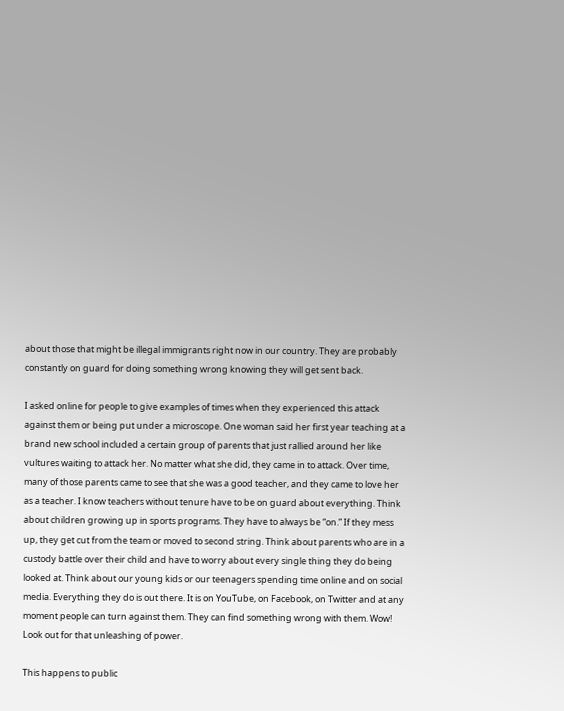about those that might be illegal immigrants right now in our country. They are probably constantly on guard for doing something wrong knowing they will get sent back.

I asked online for people to give examples of times when they experienced this attack against them or being put under a microscope. One woman said her first year teaching at a brand new school included a certain group of parents that just rallied around her like vultures waiting to attack her. No matter what she did, they came in to attack. Over time, many of those parents came to see that she was a good teacher, and they came to love her as a teacher. I know teachers without tenure have to be on guard about everything. Think about children growing up in sports programs. They have to always be “on.” If they mess up, they get cut from the team or moved to second string. Think about parents who are in a custody battle over their child and have to worry about every single thing they do being looked at. Think about our young kids or our teenagers spending time online and on social media. Everything they do is out there. It is on YouTube, on Facebook, on Twitter and at any moment people can turn against them. They can find something wrong with them. Wow! Look out for that unleashing of power.

This happens to public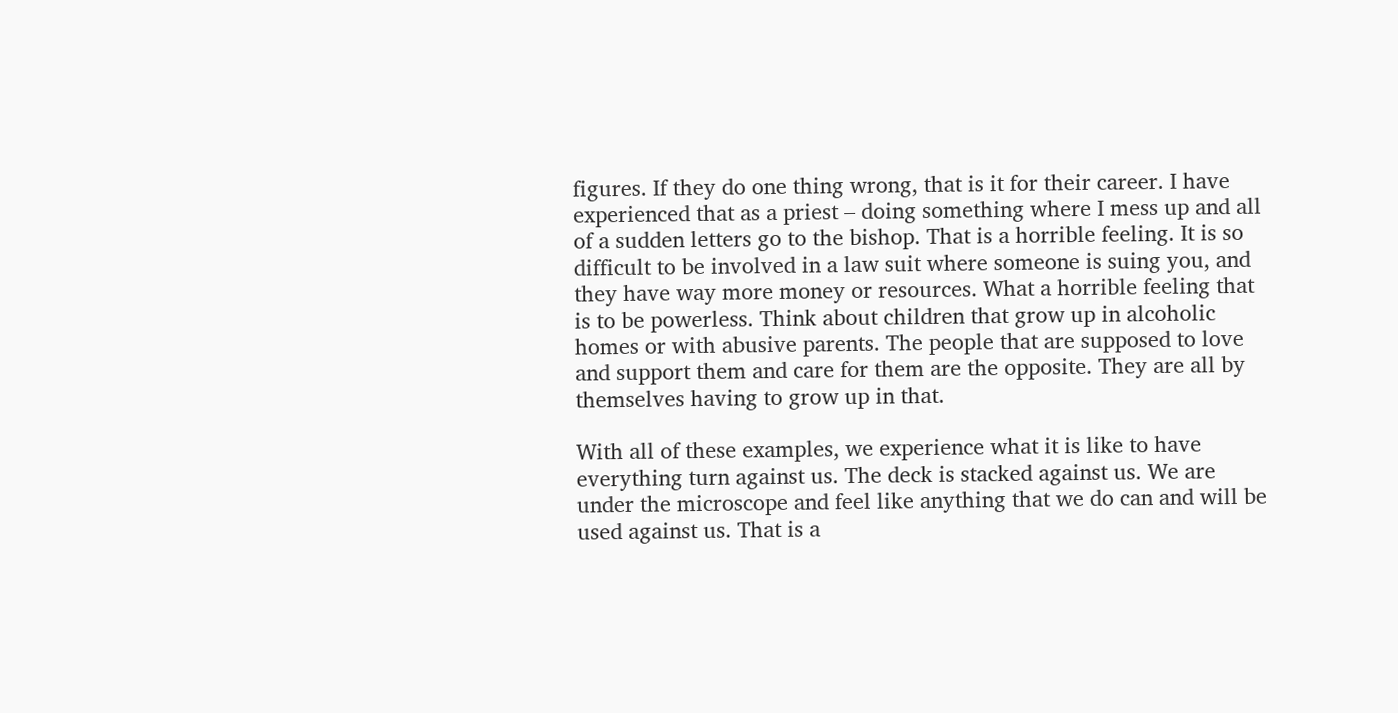figures. If they do one thing wrong, that is it for their career. I have experienced that as a priest – doing something where I mess up and all of a sudden letters go to the bishop. That is a horrible feeling. It is so difficult to be involved in a law suit where someone is suing you, and they have way more money or resources. What a horrible feeling that is to be powerless. Think about children that grow up in alcoholic homes or with abusive parents. The people that are supposed to love and support them and care for them are the opposite. They are all by themselves having to grow up in that.

With all of these examples, we experience what it is like to have everything turn against us. The deck is stacked against us. We are under the microscope and feel like anything that we do can and will be used against us. That is a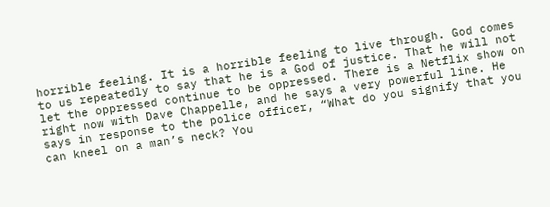horrible feeling. It is a horrible feeling to live through. God comes to us repeatedly to say that he is a God of justice. That he will not let the oppressed continue to be oppressed. There is a Netflix show on right now with Dave Chappelle, and he says a very powerful line. He says in response to the police officer, “What do you signify that you can kneel on a man’s neck? You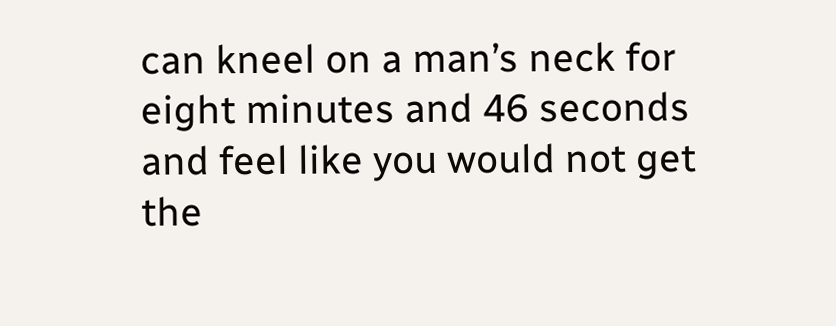can kneel on a man’s neck for eight minutes and 46 seconds and feel like you would not get the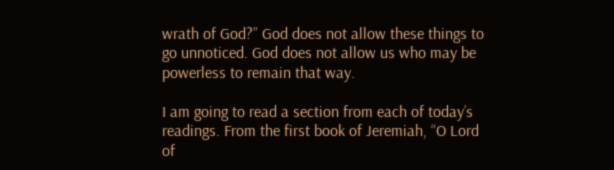wrath of God?” God does not allow these things to go unnoticed. God does not allow us who may be powerless to remain that way.

I am going to read a section from each of today’s readings. From the first book of Jeremiah, “O Lord of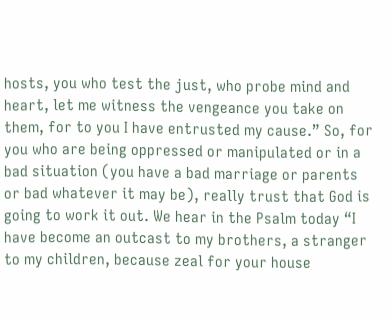hosts, you who test the just, who probe mind and heart, let me witness the vengeance you take on them, for to you I have entrusted my cause.” So, for you who are being oppressed or manipulated or in a bad situation (you have a bad marriage or parents or bad whatever it may be), really trust that God is going to work it out. We hear in the Psalm today “I have become an outcast to my brothers, a stranger to my children, because zeal for your house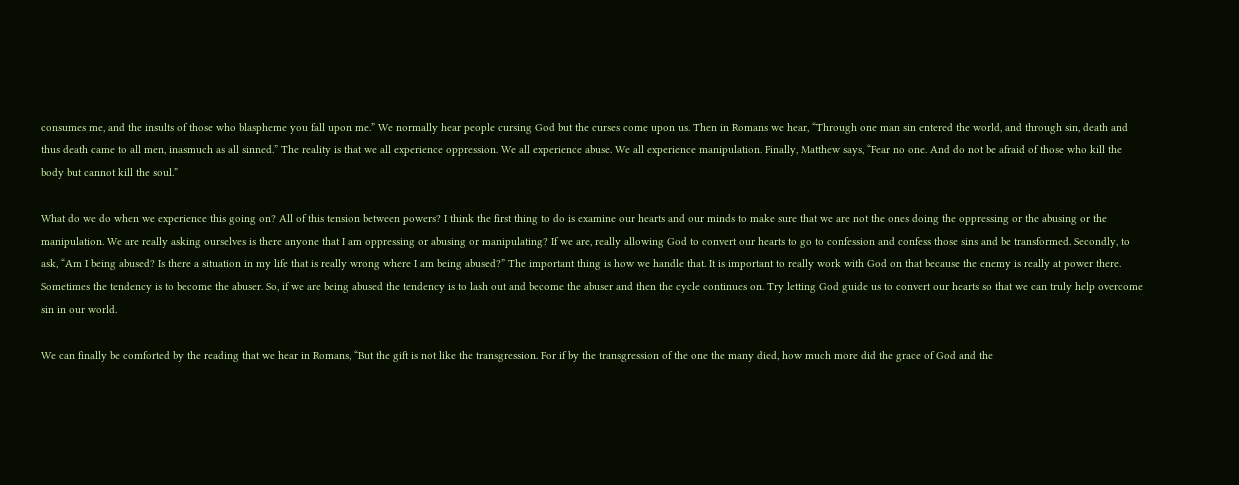consumes me, and the insults of those who blaspheme you fall upon me.” We normally hear people cursing God but the curses come upon us. Then in Romans we hear, “Through one man sin entered the world, and through sin, death and thus death came to all men, inasmuch as all sinned.” The reality is that we all experience oppression. We all experience abuse. We all experience manipulation. Finally, Matthew says, “Fear no one. And do not be afraid of those who kill the body but cannot kill the soul.”

What do we do when we experience this going on? All of this tension between powers? I think the first thing to do is examine our hearts and our minds to make sure that we are not the ones doing the oppressing or the abusing or the manipulation. We are really asking ourselves is there anyone that I am oppressing or abusing or manipulating? If we are, really allowing God to convert our hearts to go to confession and confess those sins and be transformed. Secondly, to ask, “Am I being abused? Is there a situation in my life that is really wrong where I am being abused?” The important thing is how we handle that. It is important to really work with God on that because the enemy is really at power there. Sometimes the tendency is to become the abuser. So, if we are being abused the tendency is to lash out and become the abuser and then the cycle continues on. Try letting God guide us to convert our hearts so that we can truly help overcome sin in our world.

We can finally be comforted by the reading that we hear in Romans, “But the gift is not like the transgression. For if by the transgression of the one the many died, how much more did the grace of God and the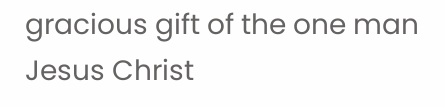gracious gift of the one man Jesus Christ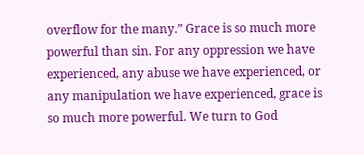overflow for the many.” Grace is so much more powerful than sin. For any oppression we have experienced, any abuse we have experienced, or any manipulation we have experienced, grace is so much more powerful. We turn to God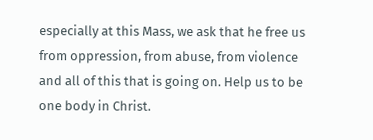especially at this Mass, we ask that he free us from oppression, from abuse, from violence and all of this that is going on. Help us to be one body in Christ.